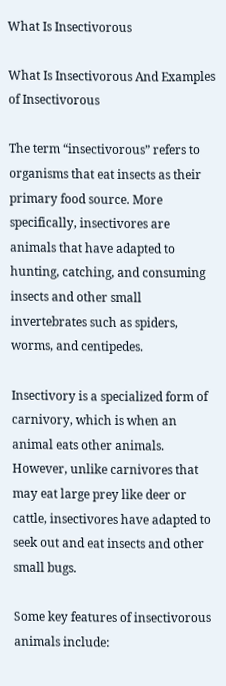What Is Insectivorous

What Is Insectivorous And Examples of Insectivorous

The term “insectivorous” refers to organisms that eat insects as their primary food source. More specifically, insectivores are animals that have adapted to hunting, catching, and consuming insects and other small invertebrates such as spiders, worms, and centipedes.

Insectivory is a specialized form of carnivory, which is when an animal eats other animals. However, unlike carnivores that may eat large prey like deer or cattle, insectivores have adapted to seek out and eat insects and other small bugs.

Some key features of insectivorous animals include: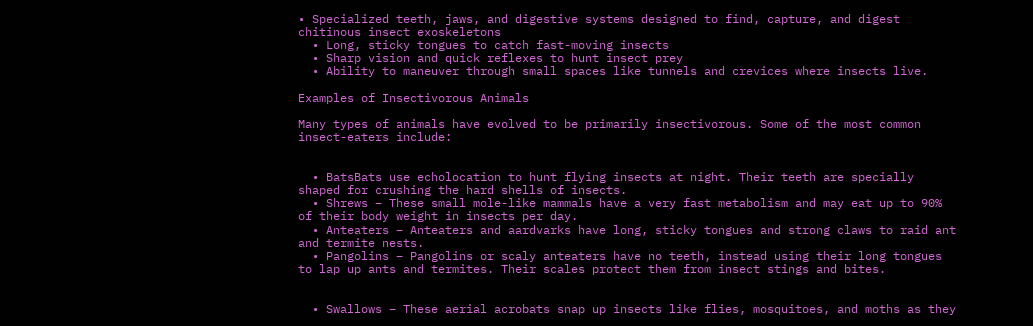• Specialized teeth, jaws, and digestive systems designed to find, capture, and digest chitinous insect exoskeletons
  • Long, sticky tongues to catch fast-moving insects
  • Sharp vision and quick reflexes to hunt insect prey
  • Ability to maneuver through small spaces like tunnels and crevices where insects live.

Examples of Insectivorous Animals

Many types of animals have evolved to be primarily insectivorous. Some of the most common insect-eaters include:


  • BatsBats use echolocation to hunt flying insects at night. Their teeth are specially shaped for crushing the hard shells of insects.
  • Shrews – These small mole-like mammals have a very fast metabolism and may eat up to 90% of their body weight in insects per day.
  • Anteaters – Anteaters and aardvarks have long, sticky tongues and strong claws to raid ant and termite nests.
  • Pangolins – Pangolins or scaly anteaters have no teeth, instead using their long tongues to lap up ants and termites. Their scales protect them from insect stings and bites.


  • Swallows – These aerial acrobats snap up insects like flies, mosquitoes, and moths as they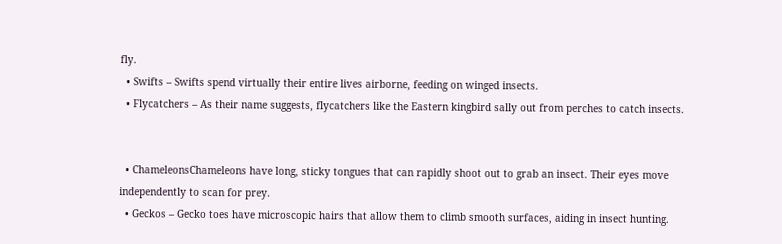fly.
  • Swifts – Swifts spend virtually their entire lives airborne, feeding on winged insects.
  • Flycatchers – As their name suggests, flycatchers like the Eastern kingbird sally out from perches to catch insects.


  • ChameleonsChameleons have long, sticky tongues that can rapidly shoot out to grab an insect. Their eyes move independently to scan for prey.
  • Geckos – Gecko toes have microscopic hairs that allow them to climb smooth surfaces, aiding in insect hunting.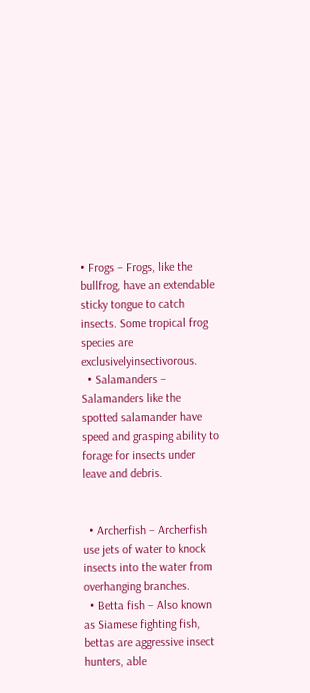• Frogs – Frogs, like the bullfrog, have an extendable sticky tongue to catch insects. Some tropical frog species are exclusivelyinsectivorous.
  • Salamanders – Salamanders like the spotted salamander have speed and grasping ability to forage for insects under leave and debris.


  • Archerfish – Archerfish use jets of water to knock insects into the water from overhanging branches.
  • Betta fish – Also known as Siamese fighting fish, bettas are aggressive insect hunters, able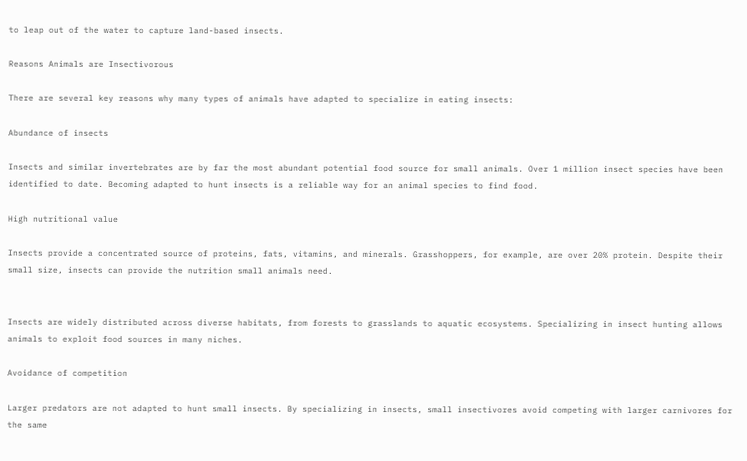to leap out of the water to capture land-based insects.

Reasons Animals are Insectivorous

There are several key reasons why many types of animals have adapted to specialize in eating insects:

Abundance of insects

Insects and similar invertebrates are by far the most abundant potential food source for small animals. Over 1 million insect species have been identified to date. Becoming adapted to hunt insects is a reliable way for an animal species to find food.

High nutritional value

Insects provide a concentrated source of proteins, fats, vitamins, and minerals. Grasshoppers, for example, are over 20% protein. Despite their small size, insects can provide the nutrition small animals need.


Insects are widely distributed across diverse habitats, from forests to grasslands to aquatic ecosystems. Specializing in insect hunting allows animals to exploit food sources in many niches.

Avoidance of competition

Larger predators are not adapted to hunt small insects. By specializing in insects, small insectivores avoid competing with larger carnivores for the same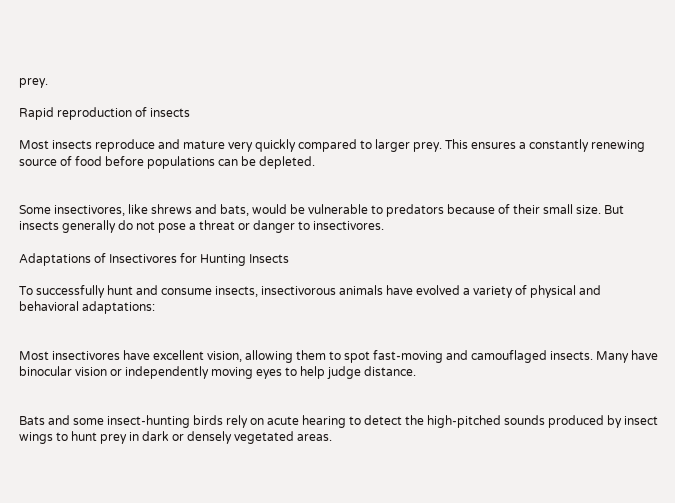prey.

Rapid reproduction of insects

Most insects reproduce and mature very quickly compared to larger prey. This ensures a constantly renewing source of food before populations can be depleted.


Some insectivores, like shrews and bats, would be vulnerable to predators because of their small size. But insects generally do not pose a threat or danger to insectivores.

Adaptations of Insectivores for Hunting Insects

To successfully hunt and consume insects, insectivorous animals have evolved a variety of physical and behavioral adaptations:


Most insectivores have excellent vision, allowing them to spot fast-moving and camouflaged insects. Many have binocular vision or independently moving eyes to help judge distance.


Bats and some insect-hunting birds rely on acute hearing to detect the high-pitched sounds produced by insect wings to hunt prey in dark or densely vegetated areas.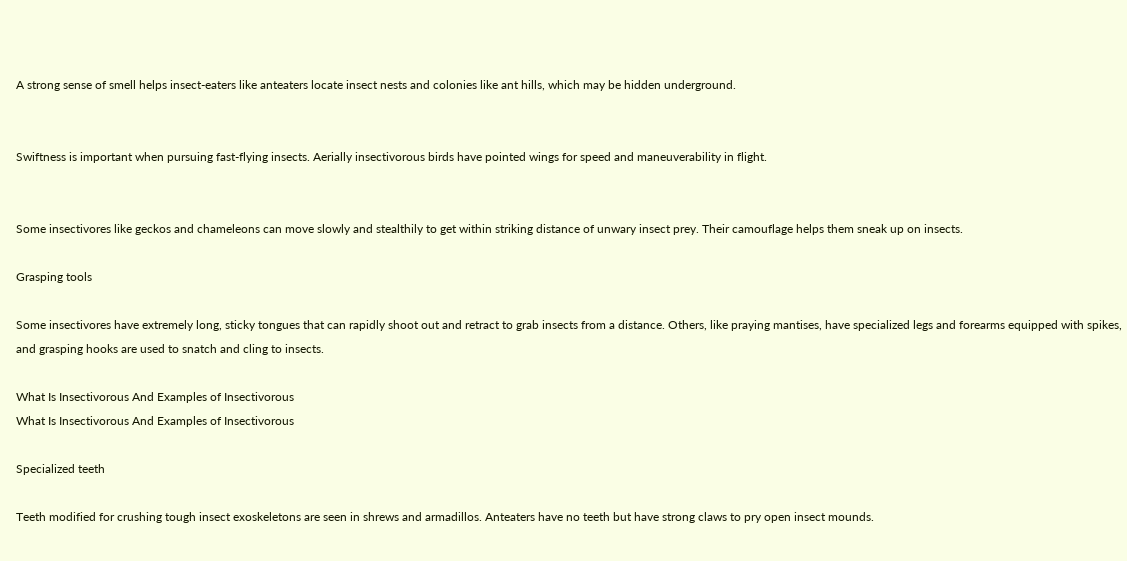A strong sense of smell helps insect-eaters like anteaters locate insect nests and colonies like ant hills, which may be hidden underground.


Swiftness is important when pursuing fast-flying insects. Aerially insectivorous birds have pointed wings for speed and maneuverability in flight.


Some insectivores like geckos and chameleons can move slowly and stealthily to get within striking distance of unwary insect prey. Their camouflage helps them sneak up on insects.

Grasping tools

Some insectivores have extremely long, sticky tongues that can rapidly shoot out and retract to grab insects from a distance. Others, like praying mantises, have specialized legs and forearms equipped with spikes, and grasping hooks are used to snatch and cling to insects.

What Is Insectivorous And Examples of Insectivorous
What Is Insectivorous And Examples of Insectivorous

Specialized teeth

Teeth modified for crushing tough insect exoskeletons are seen in shrews and armadillos. Anteaters have no teeth but have strong claws to pry open insect mounds.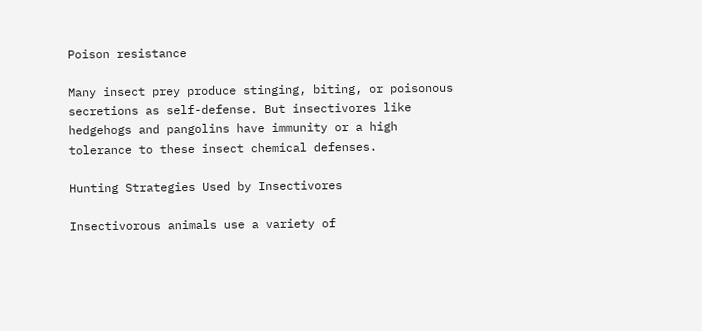Poison resistance

Many insect prey produce stinging, biting, or poisonous secretions as self-defense. But insectivores like hedgehogs and pangolins have immunity or a high tolerance to these insect chemical defenses.

Hunting Strategies Used by Insectivores

Insectivorous animals use a variety of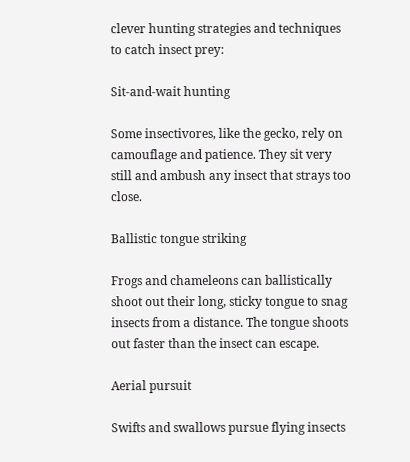clever hunting strategies and techniques to catch insect prey:

Sit-and-wait hunting

Some insectivores, like the gecko, rely on camouflage and patience. They sit very still and ambush any insect that strays too close.

Ballistic tongue striking

Frogs and chameleons can ballistically shoot out their long, sticky tongue to snag insects from a distance. The tongue shoots out faster than the insect can escape.

Aerial pursuit

Swifts and swallows pursue flying insects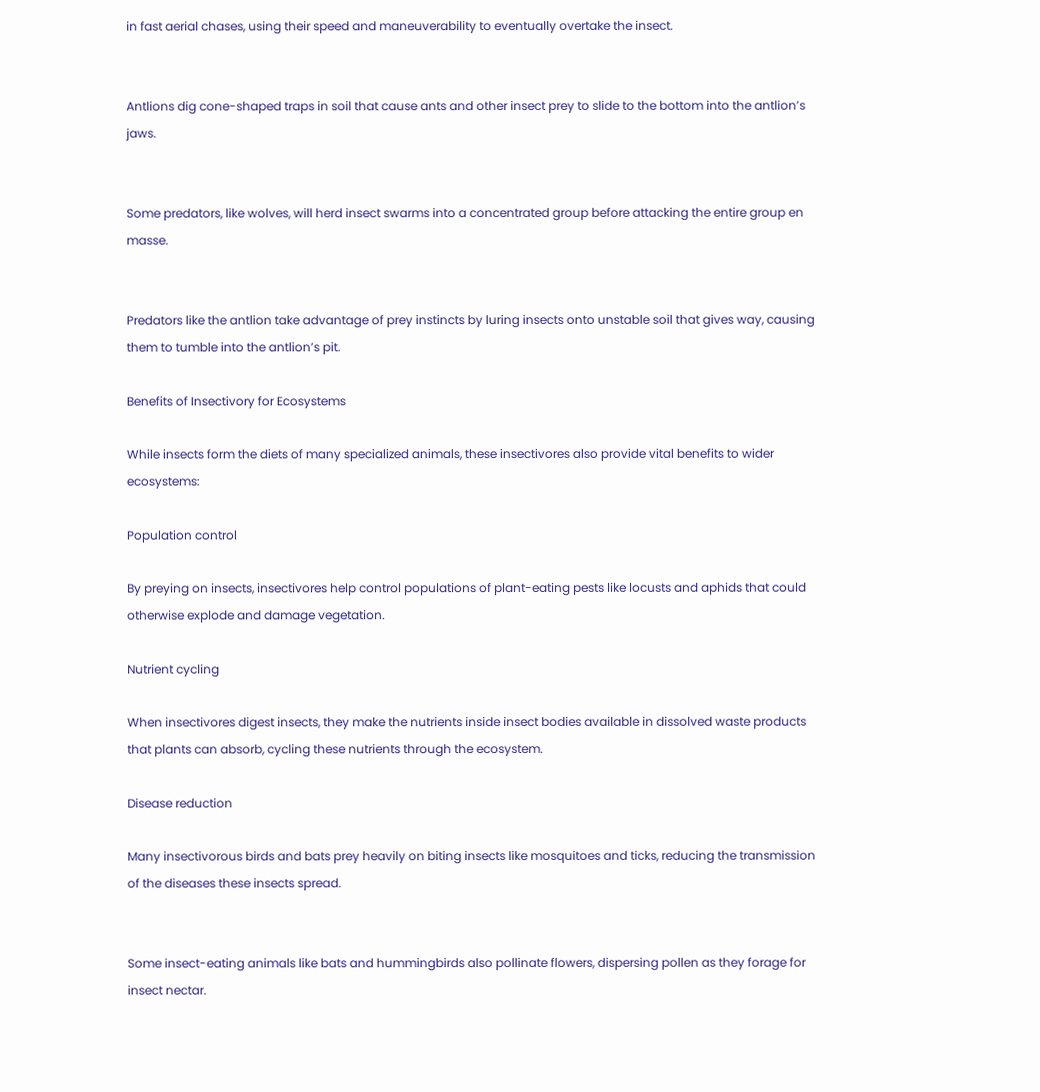in fast aerial chases, using their speed and maneuverability to eventually overtake the insect.


Antlions dig cone-shaped traps in soil that cause ants and other insect prey to slide to the bottom into the antlion’s jaws.


Some predators, like wolves, will herd insect swarms into a concentrated group before attacking the entire group en masse.


Predators like the antlion take advantage of prey instincts by luring insects onto unstable soil that gives way, causing them to tumble into the antlion’s pit.

Benefits of Insectivory for Ecosystems

While insects form the diets of many specialized animals, these insectivores also provide vital benefits to wider ecosystems:

Population control

By preying on insects, insectivores help control populations of plant-eating pests like locusts and aphids that could otherwise explode and damage vegetation.

Nutrient cycling

When insectivores digest insects, they make the nutrients inside insect bodies available in dissolved waste products that plants can absorb, cycling these nutrients through the ecosystem.

Disease reduction

Many insectivorous birds and bats prey heavily on biting insects like mosquitoes and ticks, reducing the transmission of the diseases these insects spread.


Some insect-eating animals like bats and hummingbirds also pollinate flowers, dispersing pollen as they forage for insect nectar.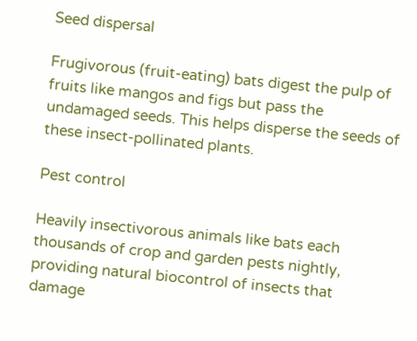Seed dispersal

Frugivorous (fruit-eating) bats digest the pulp of fruits like mangos and figs but pass the undamaged seeds. This helps disperse the seeds of these insect-pollinated plants.

Pest control

Heavily insectivorous animals like bats each thousands of crop and garden pests nightly, providing natural biocontrol of insects that damage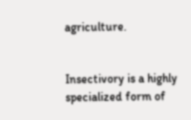agriculture.


Insectivory is a highly specialized form of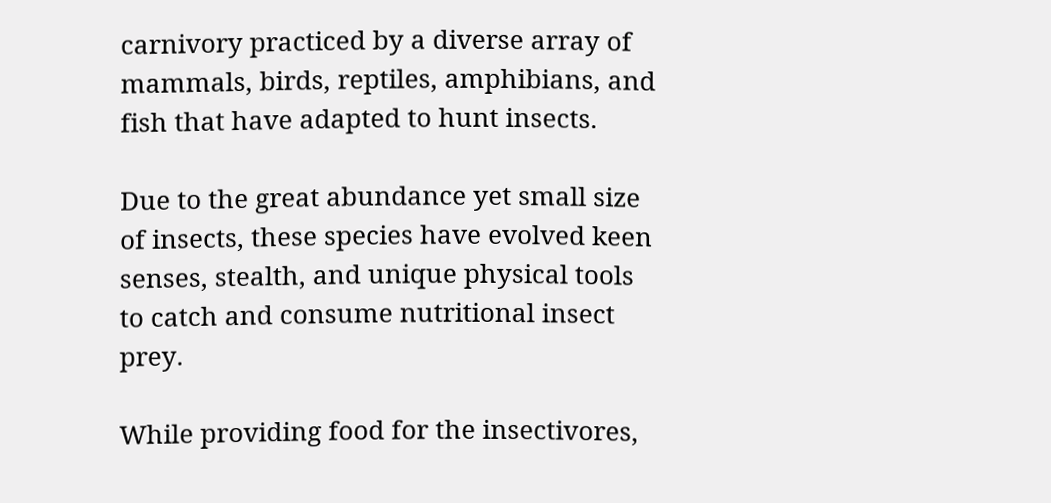carnivory practiced by a diverse array of mammals, birds, reptiles, amphibians, and fish that have adapted to hunt insects.

Due to the great abundance yet small size of insects, these species have evolved keen senses, stealth, and unique physical tools to catch and consume nutritional insect prey.

While providing food for the insectivores,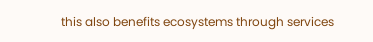this also benefits ecosystems through services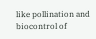like pollination and biocontrol of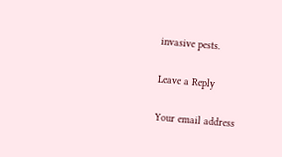invasive pests.

Leave a Reply

Your email address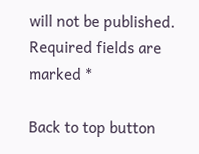will not be published. Required fields are marked *

Back to top button